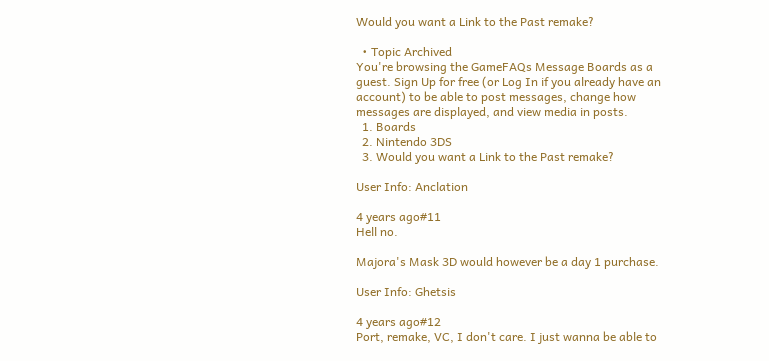Would you want a Link to the Past remake?

  • Topic Archived
You're browsing the GameFAQs Message Boards as a guest. Sign Up for free (or Log In if you already have an account) to be able to post messages, change how messages are displayed, and view media in posts.
  1. Boards
  2. Nintendo 3DS
  3. Would you want a Link to the Past remake?

User Info: Anclation

4 years ago#11
Hell no.

Majora's Mask 3D would however be a day 1 purchase.

User Info: Ghetsis

4 years ago#12
Port, remake, VC, I don't care. I just wanna be able to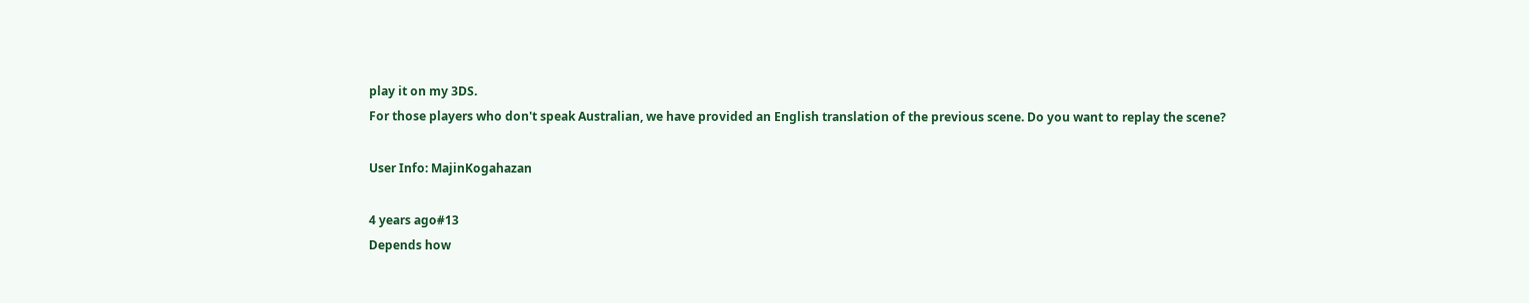play it on my 3DS.
For those players who don't speak Australian, we have provided an English translation of the previous scene. Do you want to replay the scene?

User Info: MajinKogahazan

4 years ago#13
Depends how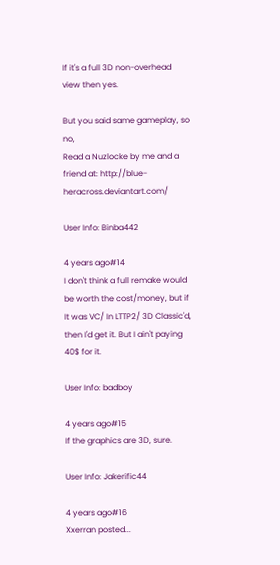If it's a full 3D non-overhead view then yes.

But you said same gameplay, so no,
Read a Nuzlocke by me and a friend at: http://blue-heracross.deviantart.com/

User Info: Binba442

4 years ago#14
I don't think a full remake would be worth the cost/money, but if It was VC/ In LTTP2/ 3D Classic'd, then I'd get it. But I ain't paying 40$ for it.

User Info: badboy

4 years ago#15
If the graphics are 3D, sure.

User Info: Jakerific44

4 years ago#16
Xxerran posted...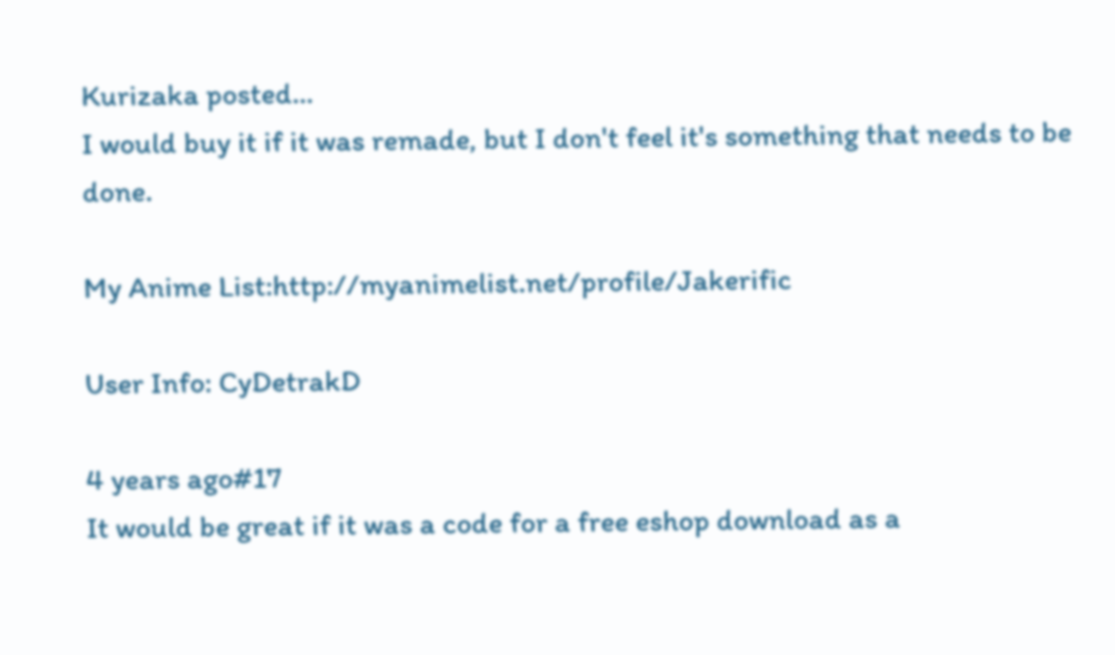Kurizaka posted...
I would buy it if it was remade, but I don't feel it's something that needs to be done.

My Anime List:http://myanimelist.net/profile/Jakerific

User Info: CyDetrakD

4 years ago#17
It would be great if it was a code for a free eshop download as a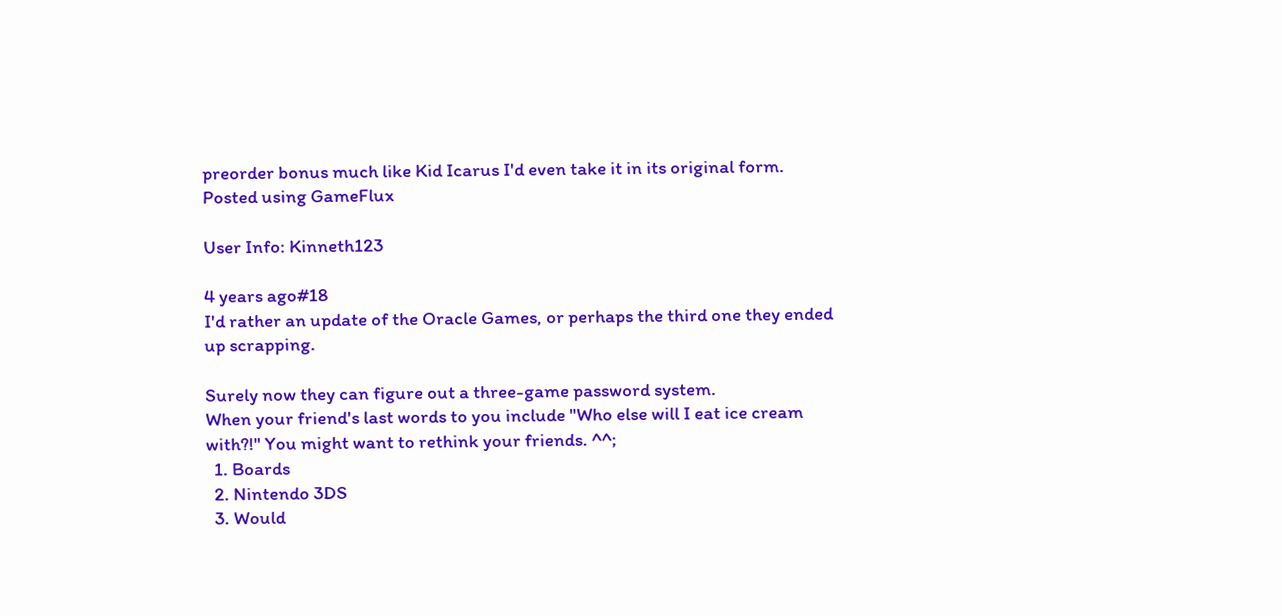preorder bonus much like Kid Icarus I'd even take it in its original form.
Posted using GameFlux

User Info: Kinneth123

4 years ago#18
I'd rather an update of the Oracle Games, or perhaps the third one they ended up scrapping.

Surely now they can figure out a three-game password system.
When your friend's last words to you include "Who else will I eat ice cream with?!" You might want to rethink your friends. ^^;
  1. Boards
  2. Nintendo 3DS
  3. Would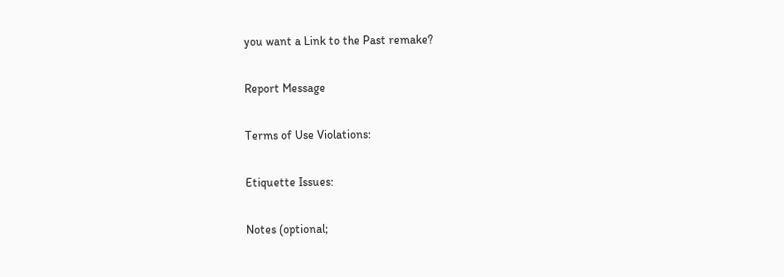you want a Link to the Past remake?

Report Message

Terms of Use Violations:

Etiquette Issues:

Notes (optional;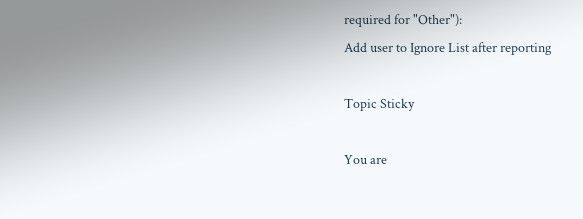required for "Other"):
Add user to Ignore List after reporting

Topic Sticky

You are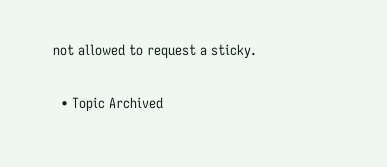not allowed to request a sticky.

  • Topic Archived